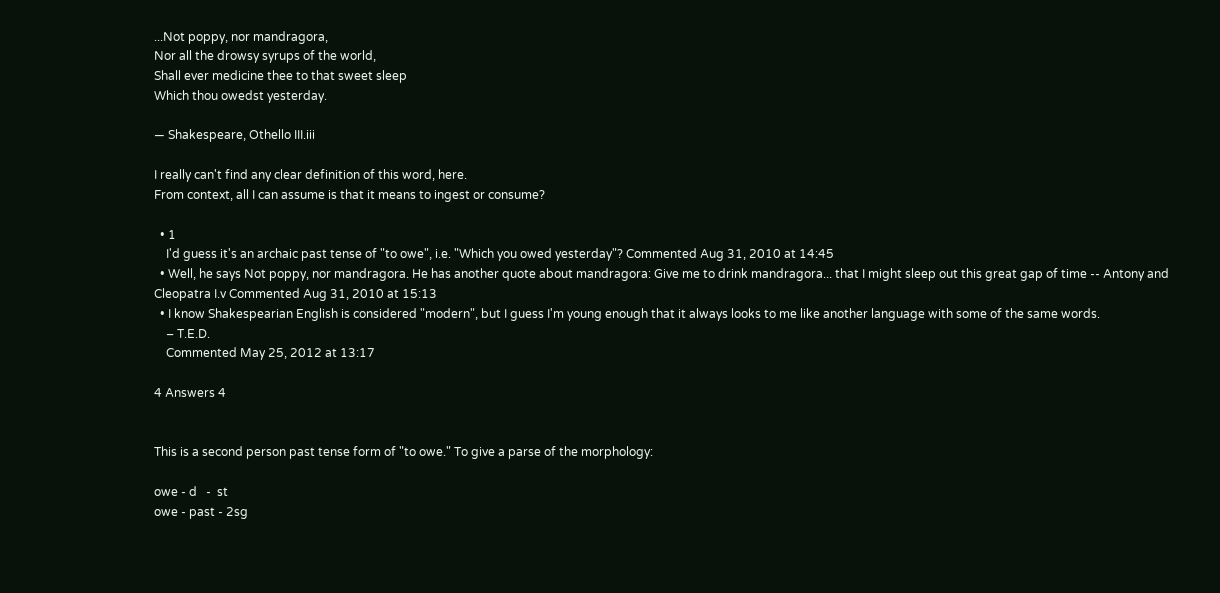...Not poppy, nor mandragora,
Nor all the drowsy syrups of the world,
Shall ever medicine thee to that sweet sleep
Which thou owedst yesterday.

— Shakespeare, Othello III.iii

I really can't find any clear definition of this word, here.
From context, all I can assume is that it means to ingest or consume?

  • 1
    I'd guess it's an archaic past tense of "to owe", i.e. "Which you owed yesterday"? Commented Aug 31, 2010 at 14:45
  • Well, he says Not poppy, nor mandragora. He has another quote about mandragora: Give me to drink mandragora... that I might sleep out this great gap of time -- Antony and Cleopatra I.v Commented Aug 31, 2010 at 15:13
  • I know Shakespearian English is considered "modern", but I guess I'm young enough that it always looks to me like another language with some of the same words.
    – T.E.D.
    Commented May 25, 2012 at 13:17

4 Answers 4


This is a second person past tense form of "to owe." To give a parse of the morphology:

owe - d   -  st
owe - past - 2sg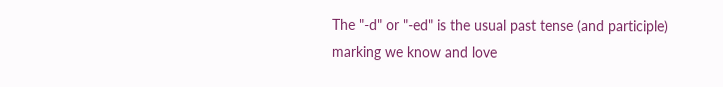The "-d" or "-ed" is the usual past tense (and participle) marking we know and love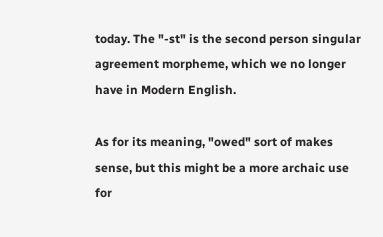today. The "-st" is the second person singular agreement morpheme, which we no longer have in Modern English.

As for its meaning, "owed" sort of makes sense, but this might be a more archaic use for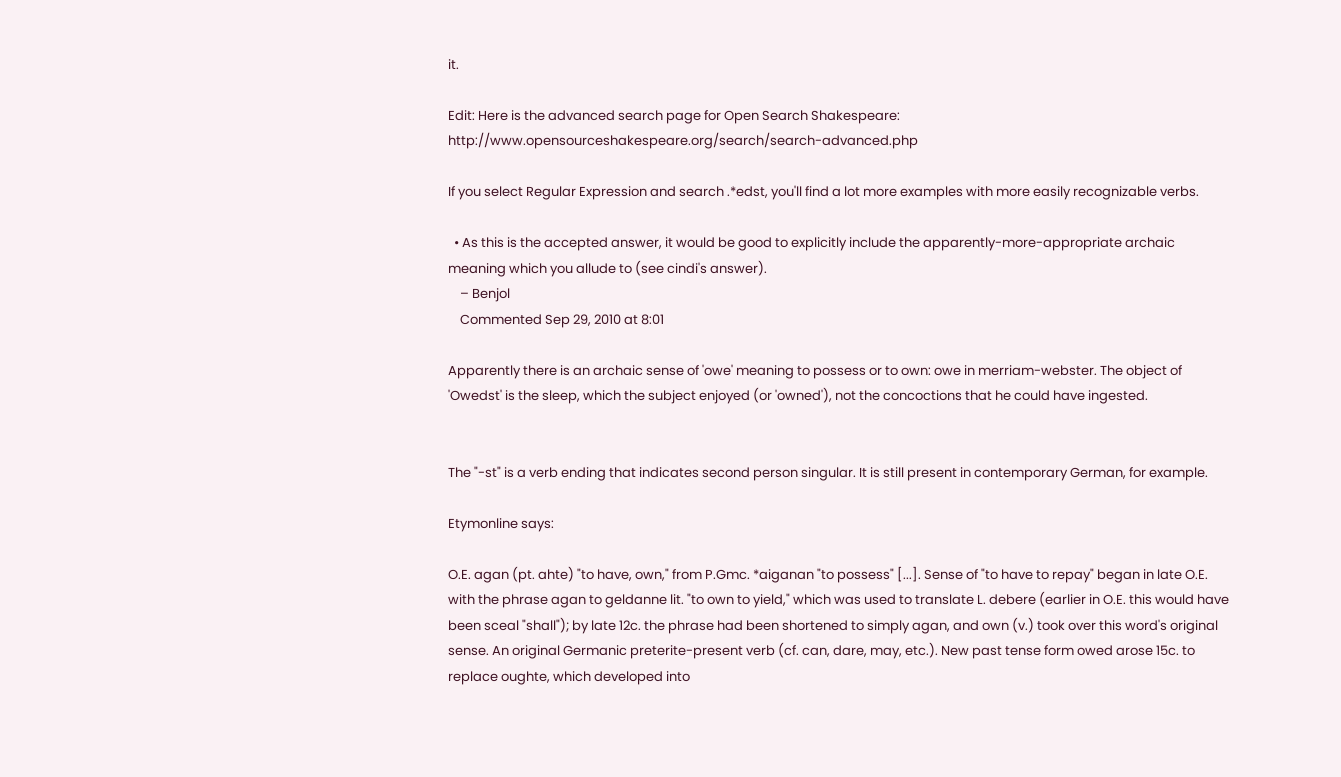it.

Edit: Here is the advanced search page for Open Search Shakespeare: http://www.opensourceshakespeare.org/search/search-advanced.php

If you select Regular Expression and search .*edst, you'll find a lot more examples with more easily recognizable verbs.

  • As this is the accepted answer, it would be good to explicitly include the apparently-more-appropriate archaic meaning which you allude to (see cindi's answer).
    – Benjol
    Commented Sep 29, 2010 at 8:01

Apparently there is an archaic sense of 'owe' meaning to possess or to own: owe in merriam-webster. The object of 'Owedst' is the sleep, which the subject enjoyed (or 'owned'), not the concoctions that he could have ingested.


The "-st" is a verb ending that indicates second person singular. It is still present in contemporary German, for example.

Etymonline says:

O.E. agan (pt. ahte) "to have, own," from P.Gmc. *aiganan "to possess" [...]. Sense of "to have to repay" began in late O.E. with the phrase agan to geldanne lit. "to own to yield," which was used to translate L. debere (earlier in O.E. this would have been sceal "shall"); by late 12c. the phrase had been shortened to simply agan, and own (v.) took over this word's original sense. An original Germanic preterite-present verb (cf. can, dare, may, etc.). New past tense form owed arose 15c. to replace oughte, which developed into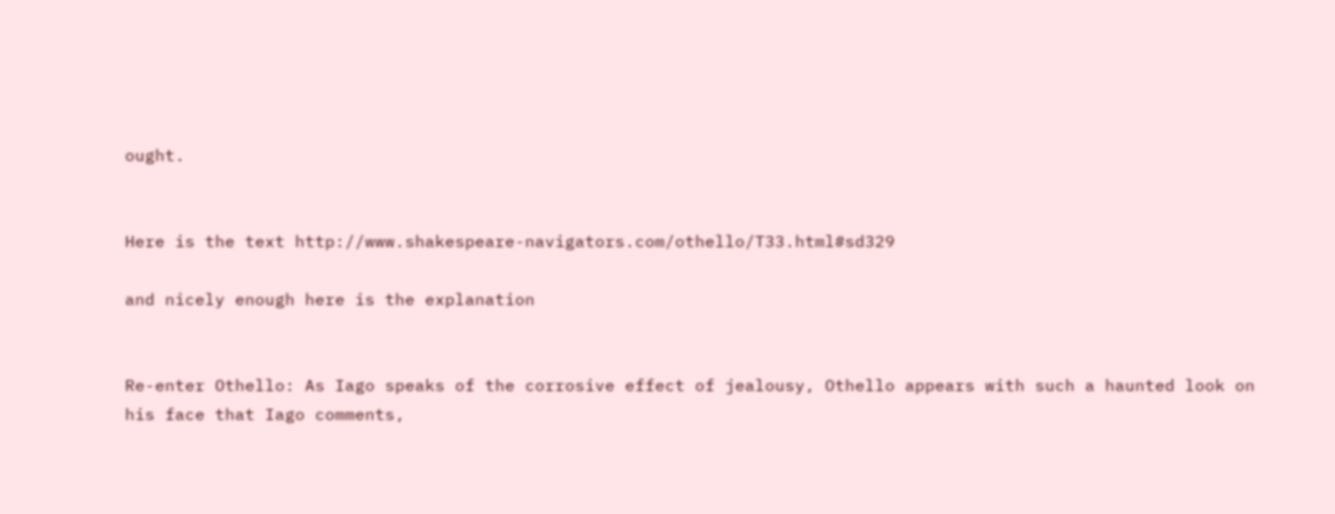ought.


Here is the text http://www.shakespeare-navigators.com/othello/T33.html#sd329

and nicely enough here is the explanation


Re-enter Othello: As Iago speaks of the corrosive effect of jealousy, Othello appears with such a haunted look on his face that Iago comments,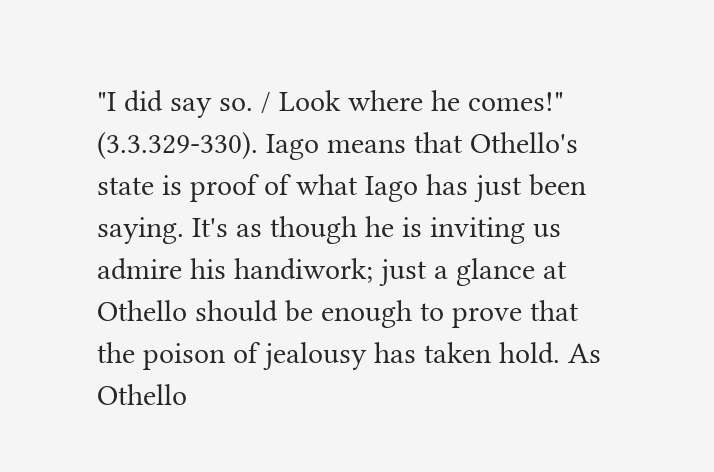"I did say so. / Look where he comes!" (3.3.329-330). Iago means that Othello's state is proof of what Iago has just been saying. It's as though he is inviting us admire his handiwork; just a glance at Othello should be enough to prove that the poison of jealousy has taken hold. As Othello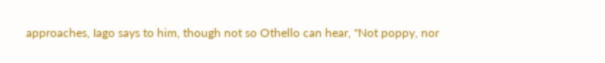approaches, Iago says to him, though not so Othello can hear, "Not poppy, nor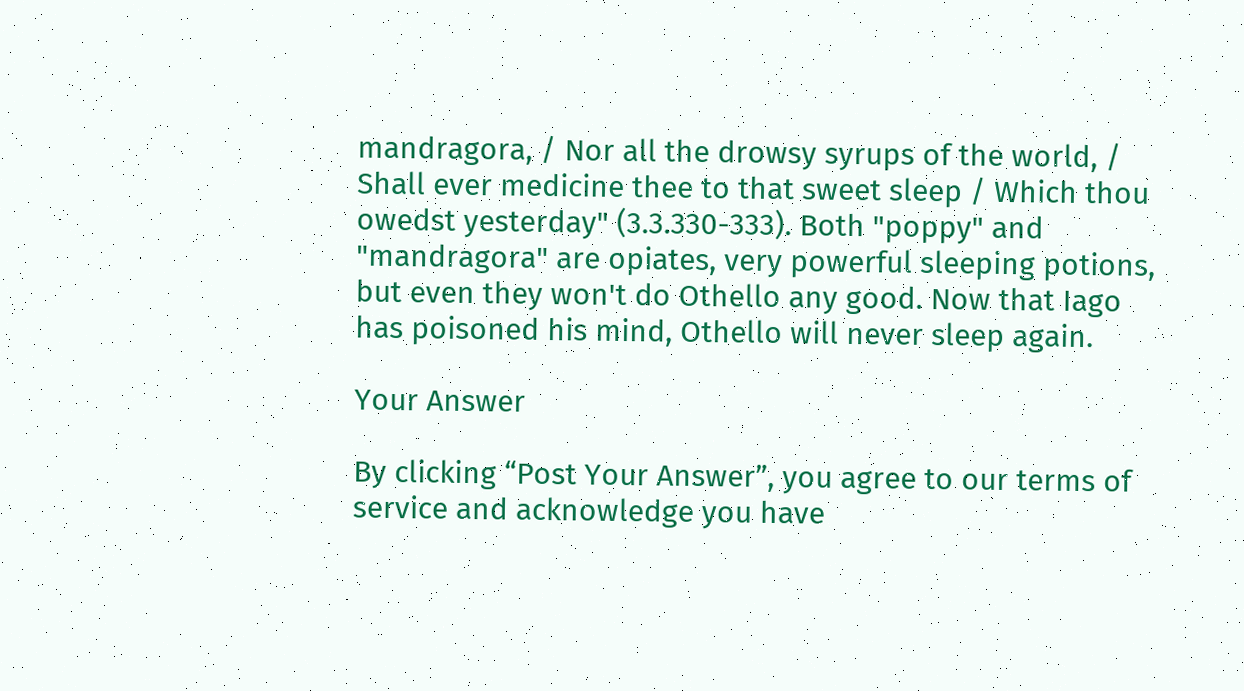mandragora, / Nor all the drowsy syrups of the world, / Shall ever medicine thee to that sweet sleep / Which thou owedst yesterday" (3.3.330-333). Both "poppy" and "mandragora" are opiates, very powerful sleeping potions, but even they won't do Othello any good. Now that Iago has poisoned his mind, Othello will never sleep again.

Your Answer

By clicking “Post Your Answer”, you agree to our terms of service and acknowledge you have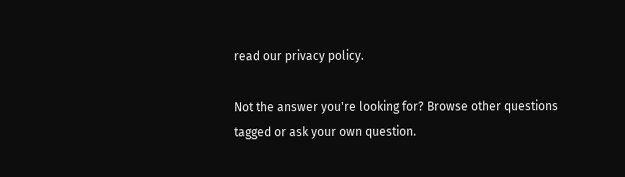read our privacy policy.

Not the answer you're looking for? Browse other questions tagged or ask your own question.